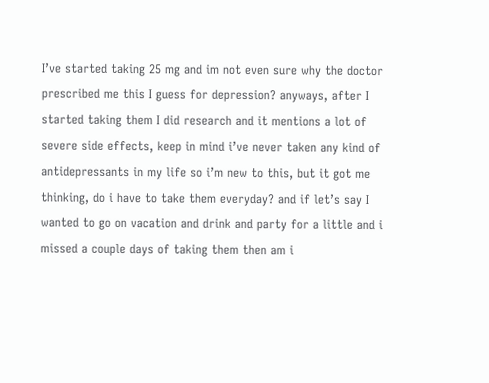I’ve started taking 25 mg and im not even sure why the doctor prescribed me this I guess for depression? anyways, after I started taking them I did research and it mentions a lot of severe side effects, keep in mind i’ve never taken any kind of antidepressants in my life so i’m new to this, but it got me thinking, do i have to take them everyday? and if let’s say I wanted to go on vacation and drink and party for a little and i missed a couple days of taking them then am i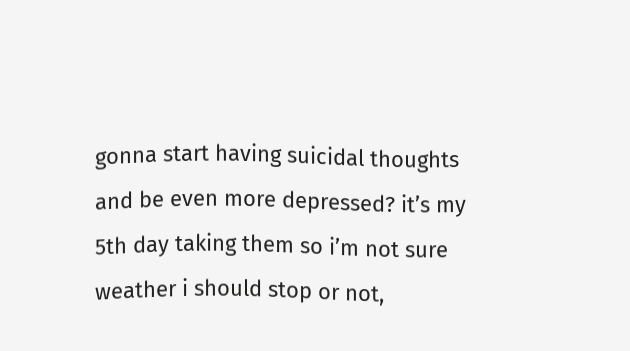gonna start having suicidal thoughts and be even more depressed? it’s my 5th day taking them so i’m not sure weather i should stop or not,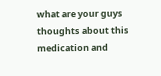what are your guys thoughts about this medication and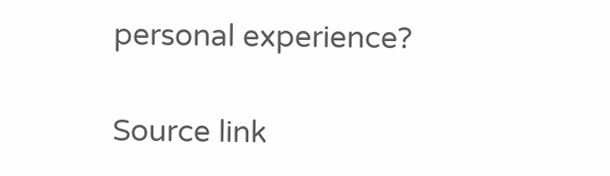personal experience?

Source link